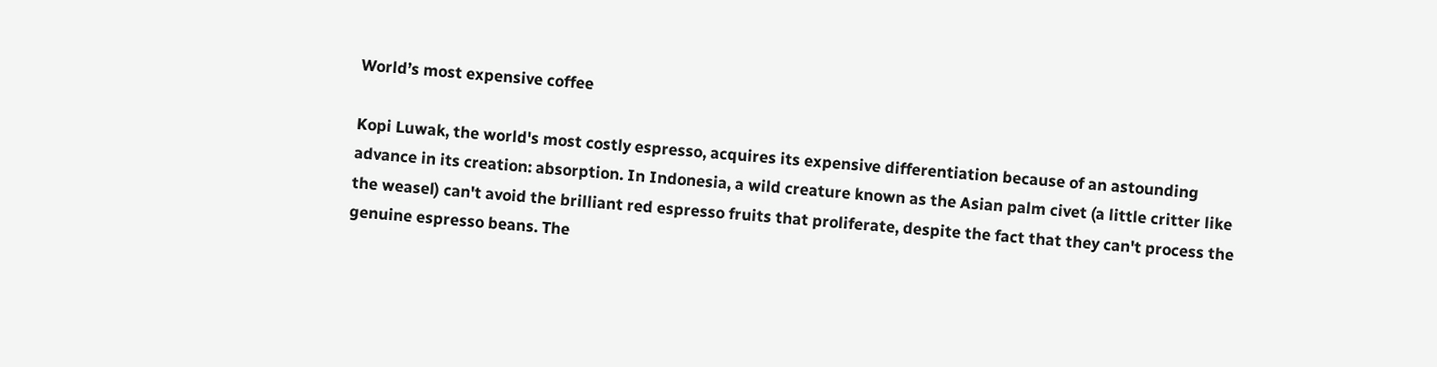World’s most expensive coffee

Kopi Luwak, the world's most costly espresso, acquires its expensive differentiation because of an astounding advance in its creation: absorption. In Indonesia, a wild creature known as the Asian palm civet (a little critter like the weasel) can't avoid the brilliant red espresso fruits that proliferate, despite the fact that they can't process the genuine espresso beans. The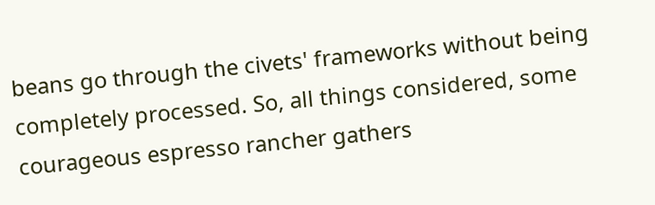beans go through the civets' frameworks without being completely processed. So, all things considered, some courageous espresso rancher gathers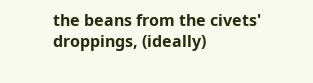the beans from the civets' droppings, (ideally)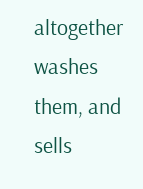altogether washes them, and sells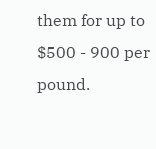them for up to $500 - 900 per pound.